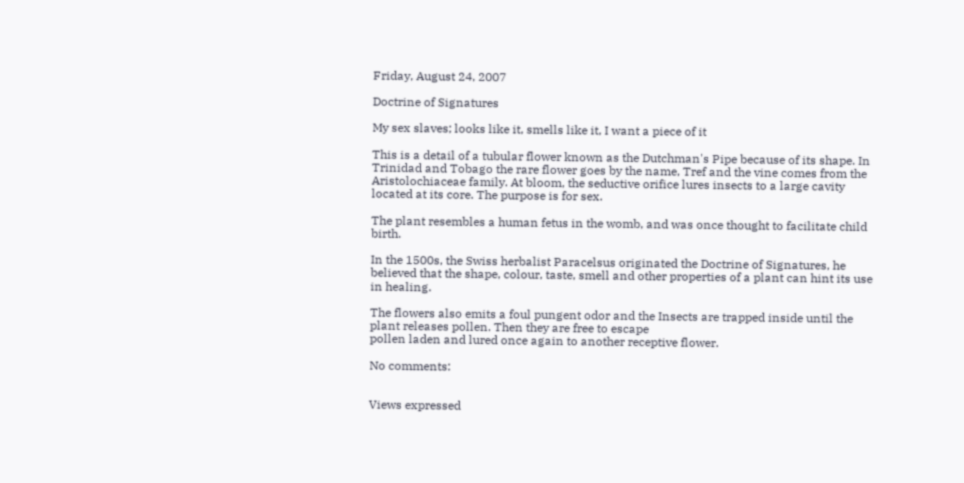Friday, August 24, 2007

Doctrine of Signatures

My sex slaves; looks like it, smells like it, I want a piece of it

This is a detail of a tubular flower known as the Dutchman's Pipe because of its shape. In Trinidad and Tobago the rare flower goes by the name, Tref and the vine comes from the Aristolochiaceae family. At bloom, the seductive orifice lures insects to a large cavity located at its core. The purpose is for sex.

The plant resembles a human fetus in the womb, and was once thought to facilitate child birth.

In the 1500s, the Swiss herbalist Paracelsus originated the Doctrine of Signatures, he believed that the shape, colour, taste, smell and other properties of a plant can hint its use in healing.

The flowers also emits a foul pungent odor and the Insects are trapped inside until the plant releases pollen. Then they are free to escape
pollen laden and lured once again to another receptive flower.

No comments:


Views expressed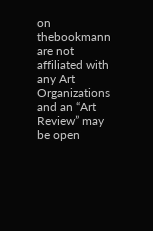on thebookmann are not affiliated with any Art Organizations and an “Art Review” may be open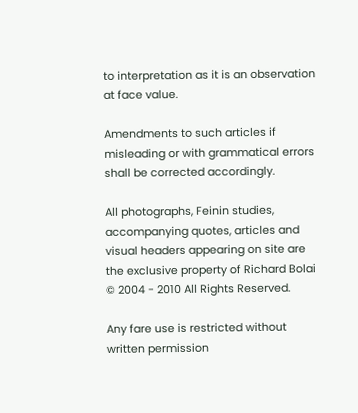to interpretation as it is an observation at face value.

Amendments to such articles if misleading or with grammatical errors shall be corrected accordingly.

All photographs, Feinin studies, accompanying quotes, articles and visual headers appearing on site are the exclusive property of Richard Bolai © 2004 - 2010 All Rights Reserved.

Any fare use is restricted without written permission